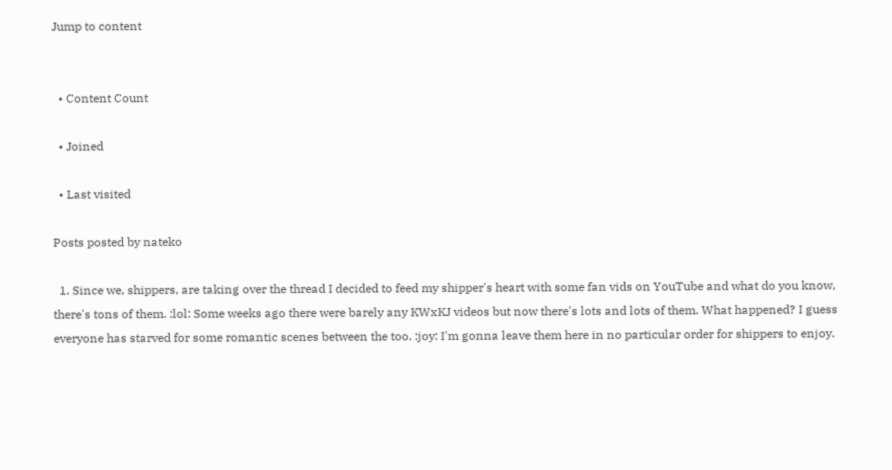Jump to content


  • Content Count

  • Joined

  • Last visited

Posts posted by nateko

  1. Since we, shippers, are taking over the thread I decided to feed my shipper's heart with some fan vids on YouTube and what do you know, there's tons of them. :lol: Some weeks ago there were barely any KWxKJ videos but now there's lots and lots of them. What happened? I guess everyone has starved for some romantic scenes between the too. :joy: I'm gonna leave them here in no particular order for shippers to enjoy.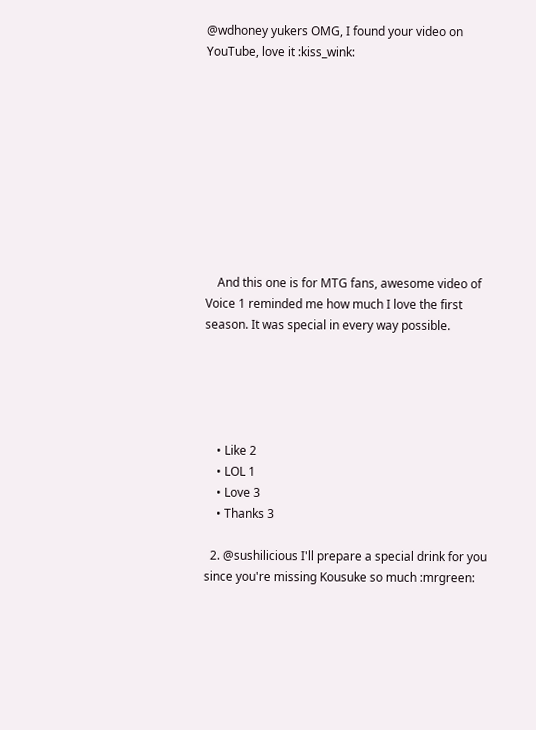@wdhoney yukers OMG, I found your video on YouTube, love it :kiss_wink:










    And this one is for MTG fans, awesome video of Voice 1 reminded me how much I love the first season. It was special in every way possible.





    • Like 2
    • LOL 1
    • Love 3
    • Thanks 3

  2. @sushilicious I'll prepare a special drink for you since you're missing Kousuke so much :mrgreen: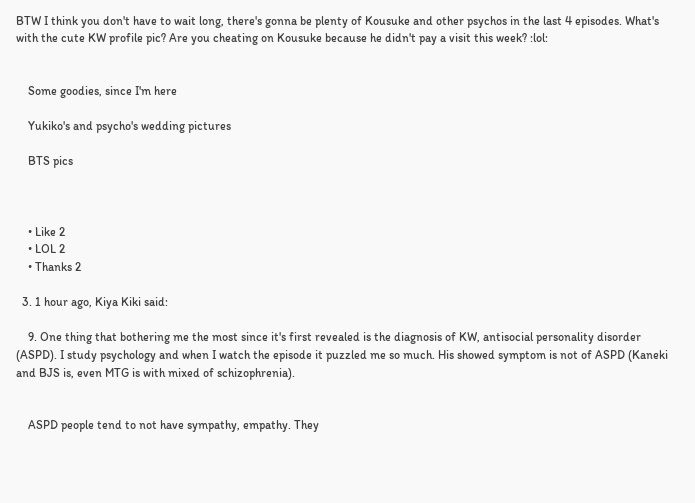BTW I think you don't have to wait long, there's gonna be plenty of Kousuke and other psychos in the last 4 episodes. What's with the cute KW profile pic? Are you cheating on Kousuke because he didn't pay a visit this week? :lol:


    Some goodies, since I'm here

    Yukiko's and psycho's wedding pictures

    BTS pics



    • Like 2
    • LOL 2
    • Thanks 2

  3. 1 hour ago, Kiya Kiki said:

    9. One thing that bothering me the most since it's first revealed is the diagnosis of KW, antisocial personality disorder (ASPD). I study psychology and when I watch the episode it puzzled me so much. His showed symptom is not of ASPD (Kaneki and BJS is, even MTG is with mixed of schizophrenia).


    ASPD people tend to not have sympathy, empathy. They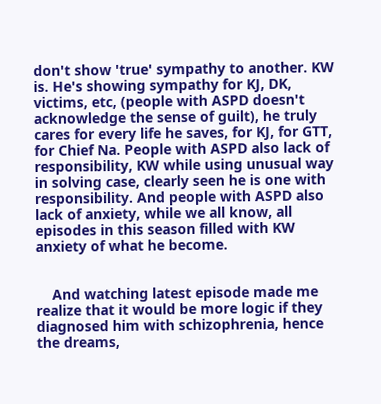don't show 'true' sympathy to another. KW is. He's showing sympathy for KJ, DK, victims, etc, (people with ASPD doesn't acknowledge the sense of guilt), he truly cares for every life he saves, for KJ, for GTT, for Chief Na. People with ASPD also lack of responsibility, KW while using unusual way in solving case, clearly seen he is one with responsibility. And people with ASPD also lack of anxiety, while we all know, all episodes in this season filled with KW anxiety of what he become.


    And watching latest episode made me realize that it would be more logic if they diagnosed him with schizophrenia, hence the dreams,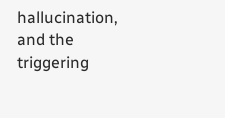hallucination, and the triggering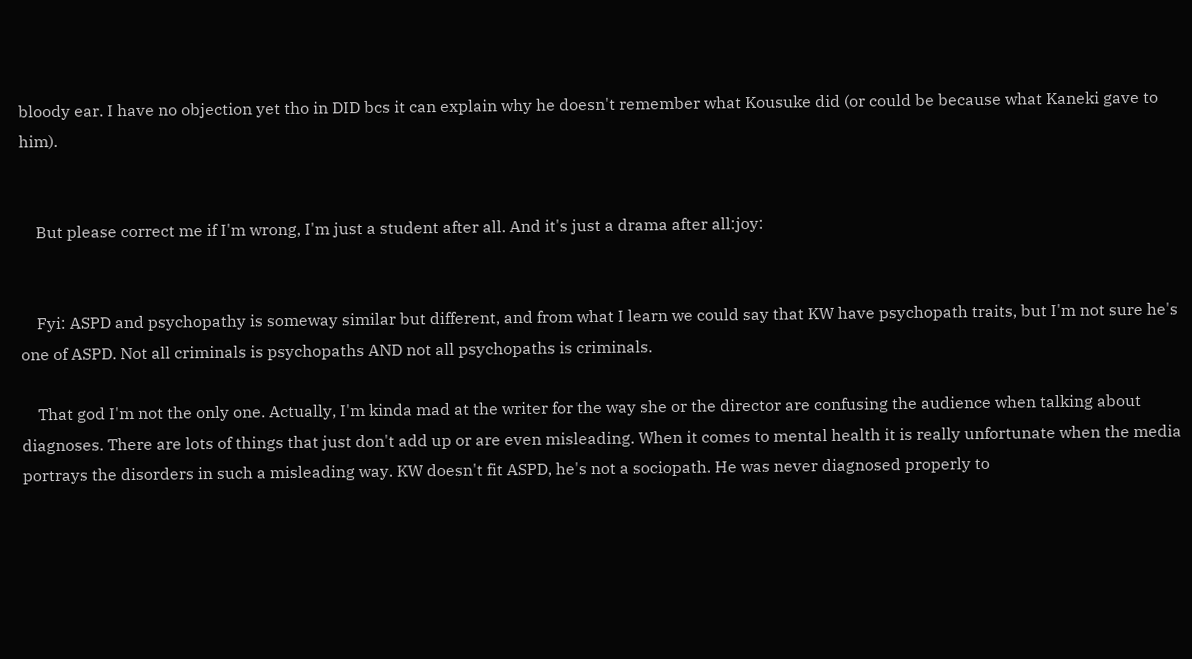bloody ear. I have no objection yet tho in DID bcs it can explain why he doesn't remember what Kousuke did (or could be because what Kaneki gave to him).


    But please correct me if I'm wrong, I'm just a student after all. And it's just a drama after all:joy:


    Fyi: ASPD and psychopathy is someway similar but different, and from what I learn we could say that KW have psychopath traits, but I'm not sure he's one of ASPD. Not all criminals is psychopaths AND not all psychopaths is criminals.

    That god I'm not the only one. Actually, I'm kinda mad at the writer for the way she or the director are confusing the audience when talking about diagnoses. There are lots of things that just don't add up or are even misleading. When it comes to mental health it is really unfortunate when the media portrays the disorders in such a misleading way. KW doesn't fit ASPD, he's not a sociopath. He was never diagnosed properly to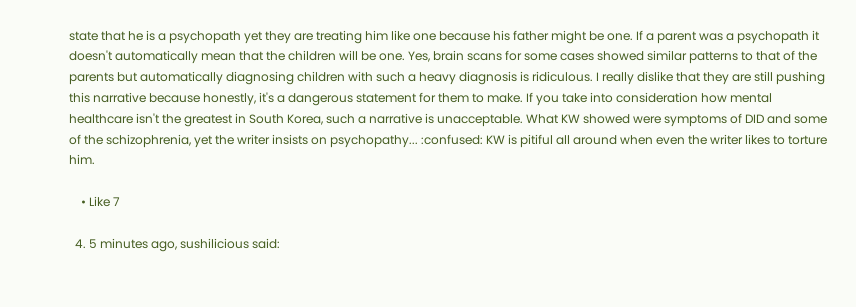state that he is a psychopath yet they are treating him like one because his father might be one. If a parent was a psychopath it doesn't automatically mean that the children will be one. Yes, brain scans for some cases showed similar patterns to that of the parents but automatically diagnosing children with such a heavy diagnosis is ridiculous. I really dislike that they are still pushing this narrative because honestly, it's a dangerous statement for them to make. If you take into consideration how mental healthcare isn't the greatest in South Korea, such a narrative is unacceptable. What KW showed were symptoms of DID and some of the schizophrenia, yet the writer insists on psychopathy... :confused: KW is pitiful all around when even the writer likes to torture him.

    • Like 7

  4. 5 minutes ago, sushilicious said: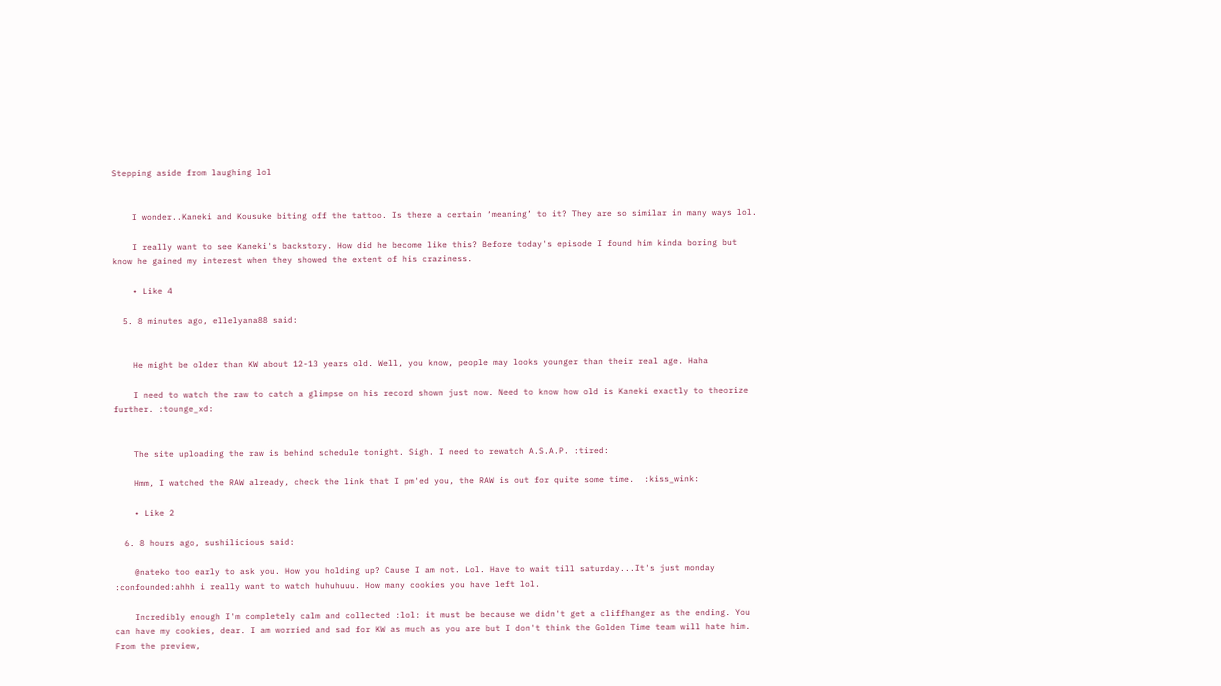Stepping aside from laughing lol


    I wonder..Kaneki and Kousuke biting off the tattoo. Is there a certain ‘meaning’ to it? They are so similar in many ways lol.

    I really want to see Kaneki's backstory. How did he become like this? Before today's episode I found him kinda boring but know he gained my interest when they showed the extent of his craziness.

    • Like 4

  5. 8 minutes ago, ellelyana88 said:


    He might be older than KW about 12-13 years old. Well, you know, people may looks younger than their real age. Haha

    I need to watch the raw to catch a glimpse on his record shown just now. Need to know how old is Kaneki exactly to theorize further. :tounge_xd:


    The site uploading the raw is behind schedule tonight. Sigh. I need to rewatch A.S.A.P. :tired:

    Hmm, I watched the RAW already, check the link that I pm'ed you, the RAW is out for quite some time.  :kiss_wink:

    • Like 2

  6. 8 hours ago, sushilicious said:

    @nateko too early to ask you. How you holding up? Cause I am not. Lol. Have to wait till saturday...It's just monday :confounded:ahhh i really want to watch huhuhuuu. How many cookies you have left lol.

    Incredibly enough I'm completely calm and collected :lol: it must be because we didn't get a cliffhanger as the ending. You can have my cookies, dear. I am worried and sad for KW as much as you are but I don't think the Golden Time team will hate him. From the preview,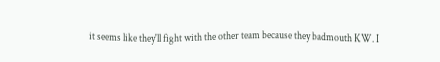it seems like they'll fight with the other team because they badmouth KW. I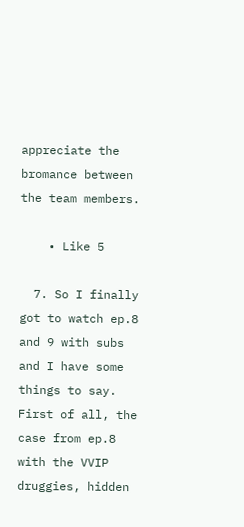appreciate the bromance between the team members.

    • Like 5

  7. So I finally got to watch ep.8 and 9 with subs and I have some things to say. First of all, the case from ep.8 with the VVIP druggies, hidden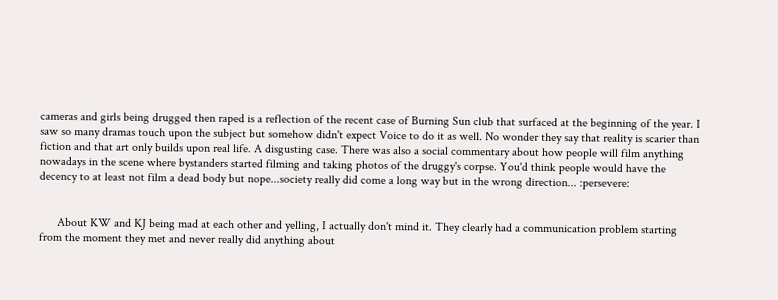cameras and girls being drugged then raped is a reflection of the recent case of Burning Sun club that surfaced at the beginning of the year. I saw so many dramas touch upon the subject but somehow didn't expect Voice to do it as well. No wonder they say that reality is scarier than fiction and that art only builds upon real life. A disgusting case. There was also a social commentary about how people will film anything nowadays in the scene where bystanders started filming and taking photos of the druggy's corpse. You'd think people would have the decency to at least not film a dead body but nope...society really did come a long way but in the wrong direction... :persevere:


      About KW and KJ being mad at each other and yelling, I actually don't mind it. They clearly had a communication problem starting from the moment they met and never really did anything about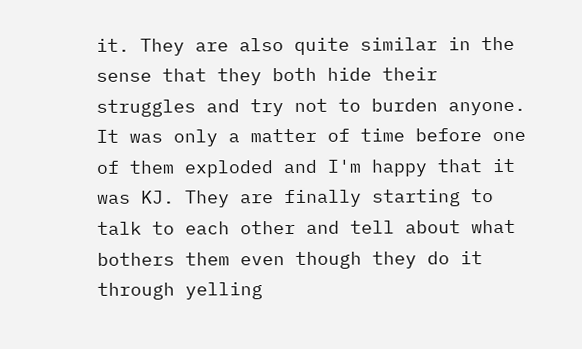it. They are also quite similar in the sense that they both hide their struggles and try not to burden anyone. It was only a matter of time before one of them exploded and I'm happy that it was KJ. They are finally starting to talk to each other and tell about what bothers them even though they do it through yelling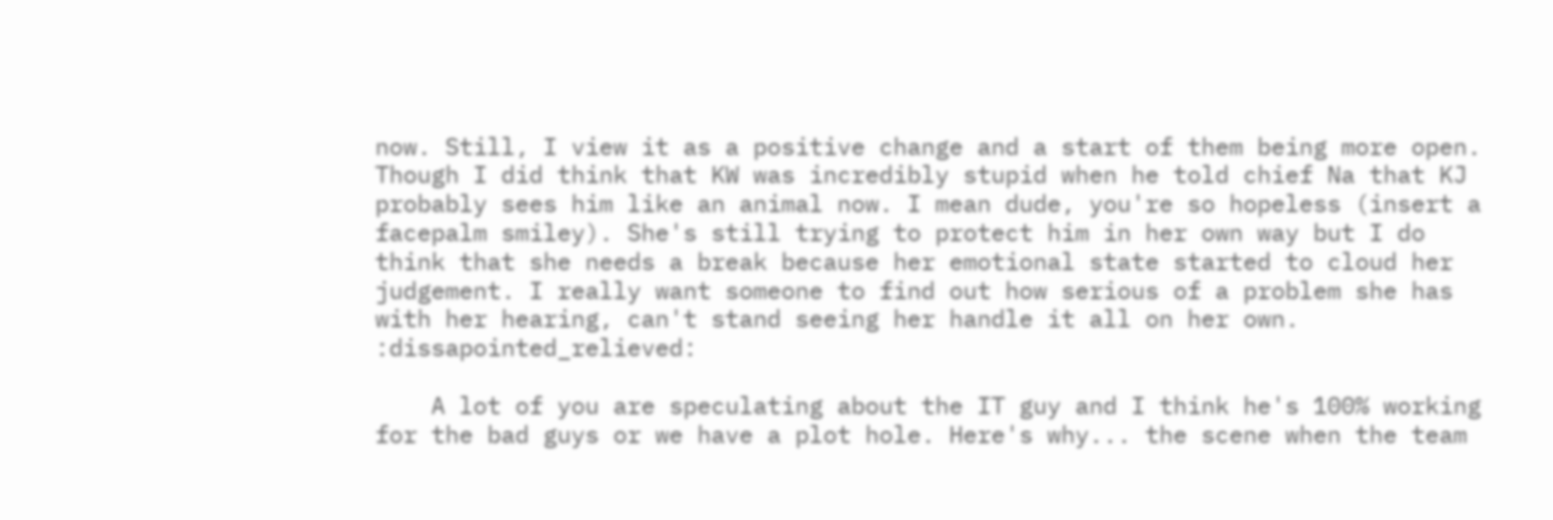now. Still, I view it as a positive change and a start of them being more open. Though I did think that KW was incredibly stupid when he told chief Na that KJ probably sees him like an animal now. I mean dude, you're so hopeless (insert a facepalm smiley). She's still trying to protect him in her own way but I do think that she needs a break because her emotional state started to cloud her judgement. I really want someone to find out how serious of a problem she has with her hearing, can't stand seeing her handle it all on her own. :dissapointed_relieved:

    A lot of you are speculating about the IT guy and I think he's 100% working for the bad guys or we have a plot hole. Here's why... the scene when the team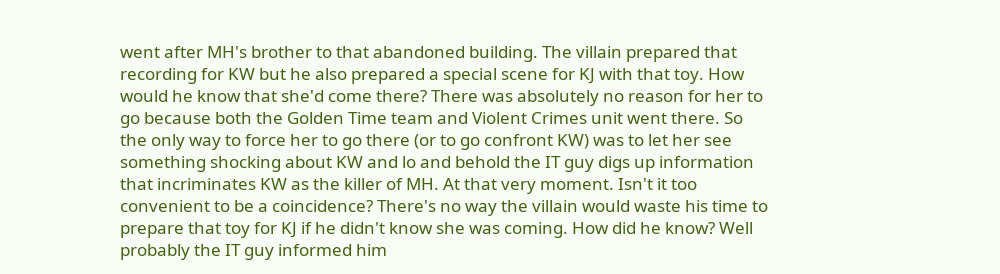went after MH's brother to that abandoned building. The villain prepared that recording for KW but he also prepared a special scene for KJ with that toy. How would he know that she'd come there? There was absolutely no reason for her to go because both the Golden Time team and Violent Crimes unit went there. So the only way to force her to go there (or to go confront KW) was to let her see something shocking about KW and lo and behold the IT guy digs up information that incriminates KW as the killer of MH. At that very moment. Isn't it too convenient to be a coincidence? There's no way the villain would waste his time to prepare that toy for KJ if he didn't know she was coming. How did he know? Well probably the IT guy informed him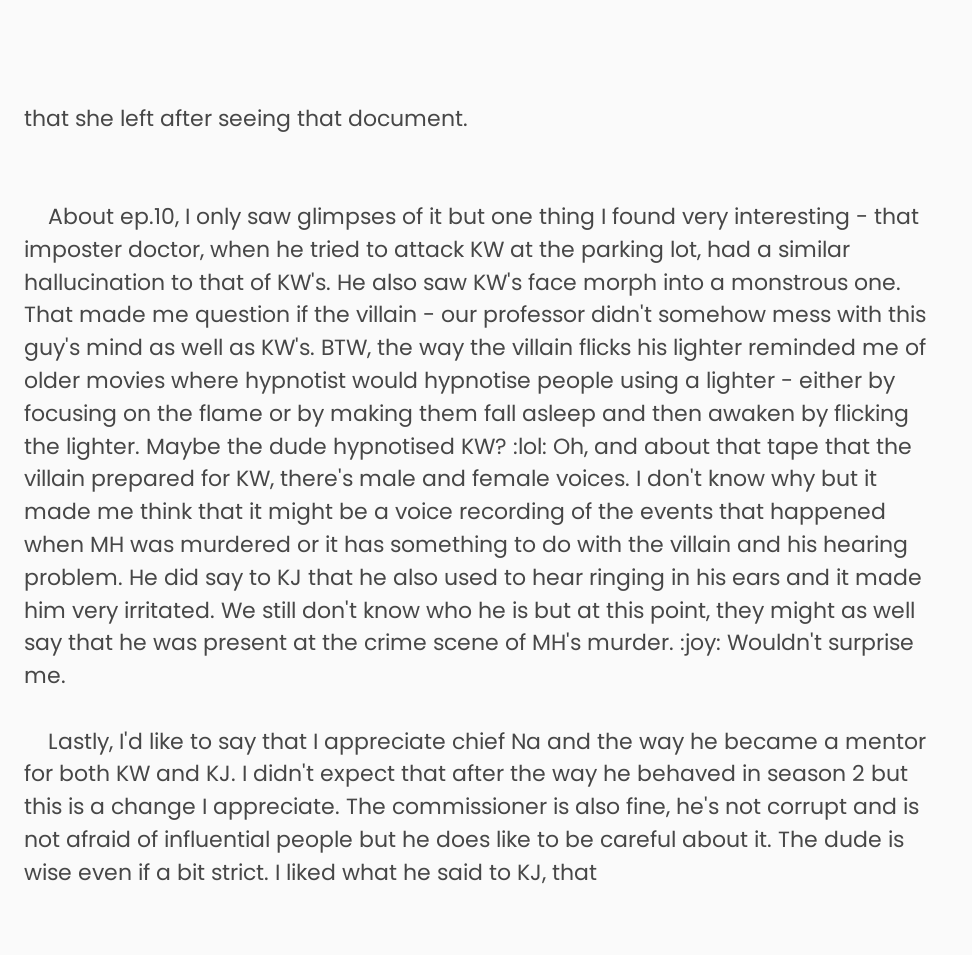that she left after seeing that document.


    About ep.10, I only saw glimpses of it but one thing I found very interesting - that imposter doctor, when he tried to attack KW at the parking lot, had a similar hallucination to that of KW's. He also saw KW's face morph into a monstrous one. That made me question if the villain - our professor didn't somehow mess with this guy's mind as well as KW's. BTW, the way the villain flicks his lighter reminded me of older movies where hypnotist would hypnotise people using a lighter - either by focusing on the flame or by making them fall asleep and then awaken by flicking the lighter. Maybe the dude hypnotised KW? :lol: Oh, and about that tape that the villain prepared for KW, there's male and female voices. I don't know why but it made me think that it might be a voice recording of the events that happened when MH was murdered or it has something to do with the villain and his hearing problem. He did say to KJ that he also used to hear ringing in his ears and it made him very irritated. We still don't know who he is but at this point, they might as well say that he was present at the crime scene of MH's murder. :joy: Wouldn't surprise me.

    Lastly, I'd like to say that I appreciate chief Na and the way he became a mentor for both KW and KJ. I didn't expect that after the way he behaved in season 2 but this is a change I appreciate. The commissioner is also fine, he's not corrupt and is not afraid of influential people but he does like to be careful about it. The dude is wise even if a bit strict. I liked what he said to KJ, that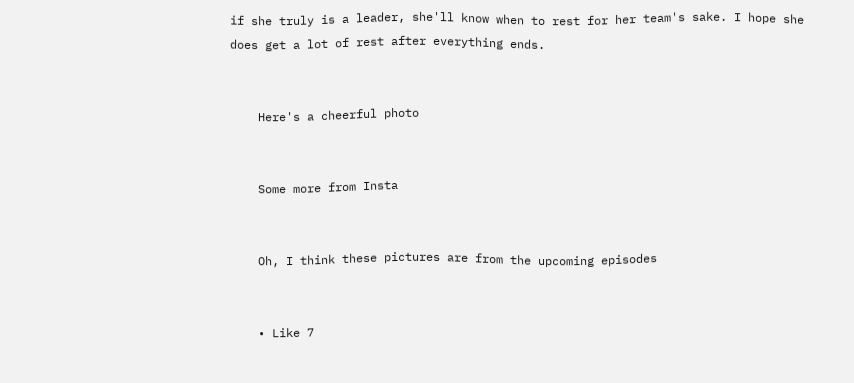if she truly is a leader, she'll know when to rest for her team's sake. I hope she does get a lot of rest after everything ends.


    Here's a cheerful photo


    Some more from Insta


    Oh, I think these pictures are from the upcoming episodes


    • Like 7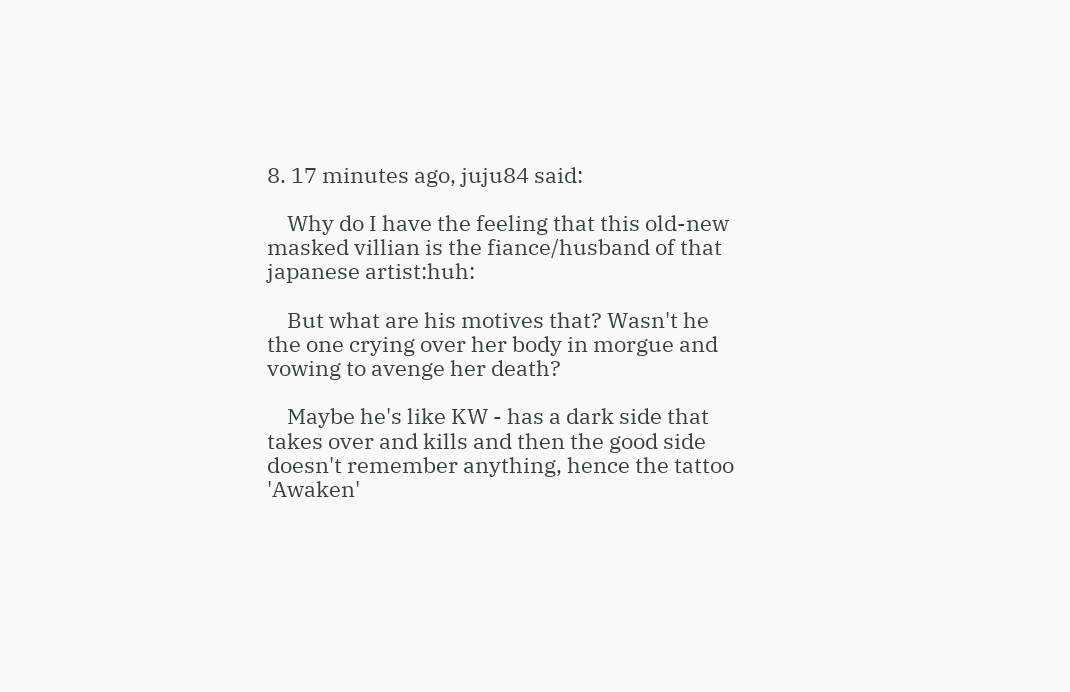8. 17 minutes ago, juju84 said:

    Why do I have the feeling that this old-new masked villian is the fiance/husband of that japanese artist:huh:

    But what are his motives that? Wasn't he the one crying over her body in morgue and vowing to avenge her death?

    Maybe he's like KW - has a dark side that takes over and kills and then the good side doesn't remember anything, hence the tattoo 'Awaken'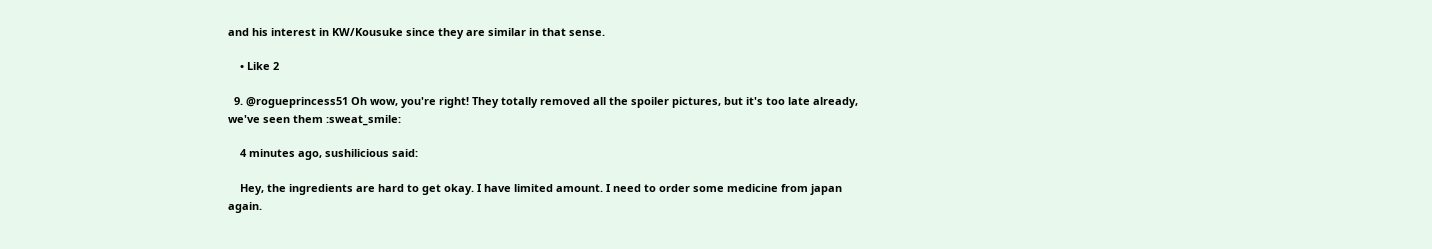and his interest in KW/Kousuke since they are similar in that sense.

    • Like 2

  9. @rogueprincess51 Oh wow, you're right! They totally removed all the spoiler pictures, but it's too late already, we've seen them :sweat_smile:

    4 minutes ago, sushilicious said:

    Hey, the ingredients are hard to get okay. I have limited amount. I need to order some medicine from japan again.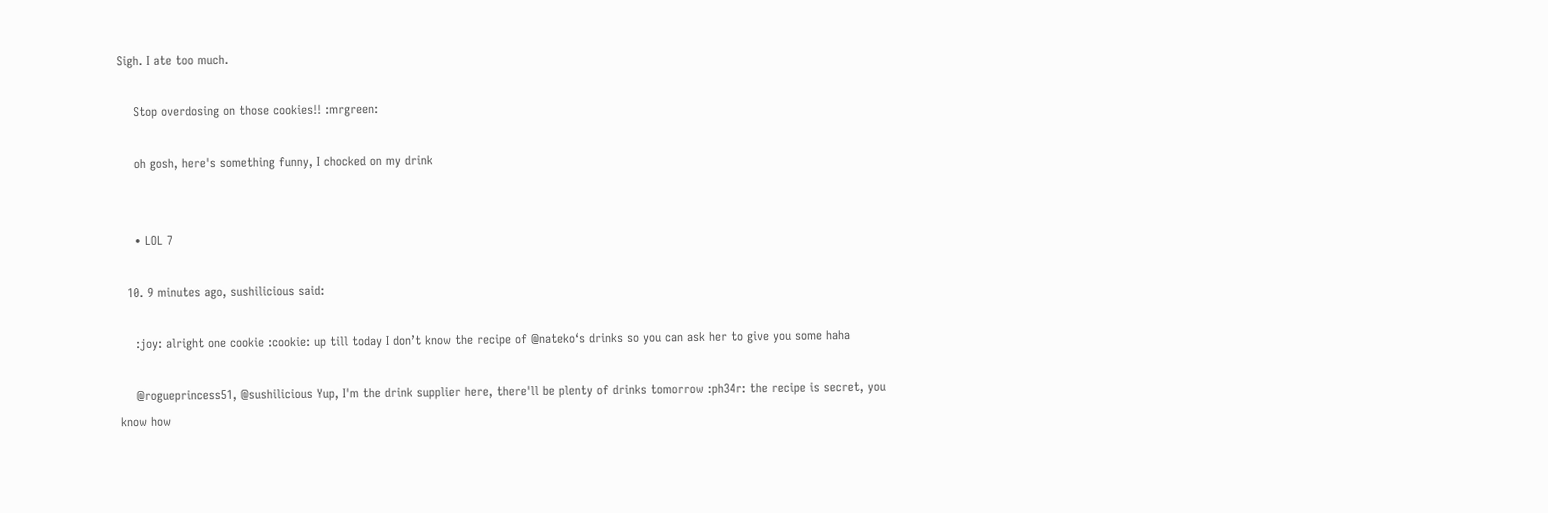Sigh. I ate too much.

    Stop overdosing on those cookies!! :mrgreen:

    oh gosh, here's something funny, I chocked on my drink


    • LOL 7

  10. 9 minutes ago, sushilicious said:

    :joy: alright one cookie :cookie: up till today I don’t know the recipe of @nateko‘s drinks so you can ask her to give you some haha

    @rogueprincess51, @sushilicious Yup, I'm the drink supplier here, there'll be plenty of drinks tomorrow :ph34r: the recipe is secret, you know how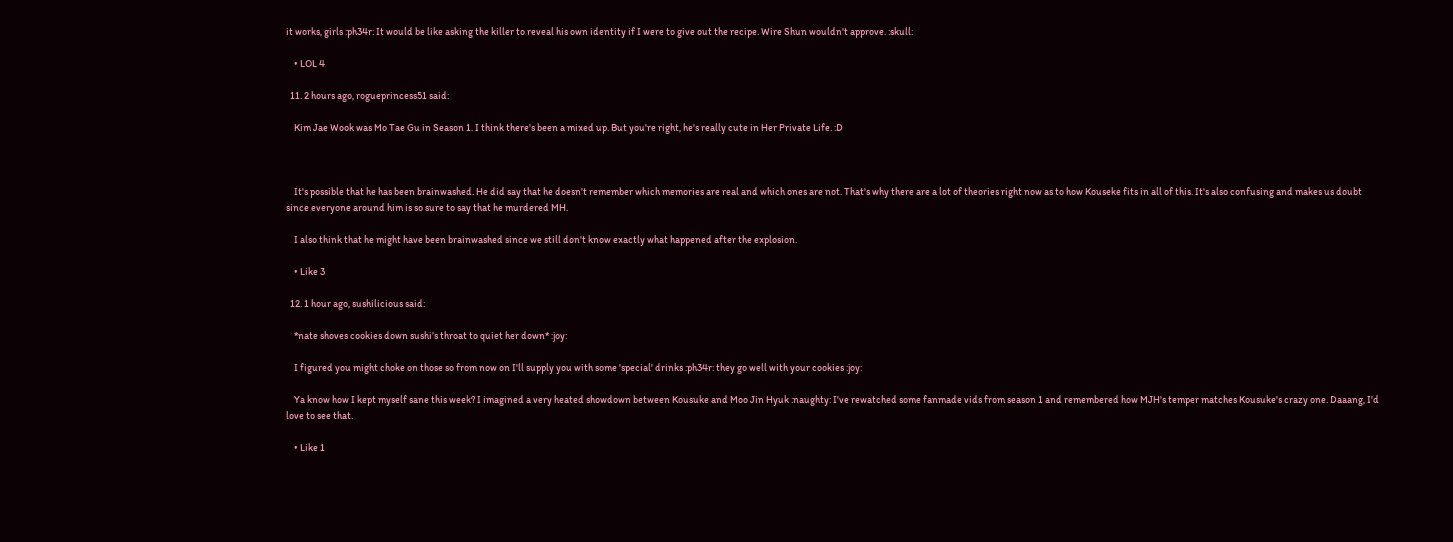it works, girls :ph34r: It would be like asking the killer to reveal his own identity if I were to give out the recipe. Wire Shun wouldn't approve. :skull:

    • LOL 4

  11. 2 hours ago, rogueprincess51 said:

    Kim Jae Wook was Mo Tae Gu in Season 1. I think there's been a mixed up. But you're right, he's really cute in Her Private Life. :D



    It's possible that he has been brainwashed. He did say that he doesn't remember which memories are real and which ones are not. That's why there are a lot of theories right now as to how Kouseke fits in all of this. It's also confusing and makes us doubt since everyone around him is so sure to say that he murdered MH.

    I also think that he might have been brainwashed since we still don't know exactly what happened after the explosion.

    • Like 3

  12. 1 hour ago, sushilicious said:

    *nate shoves cookies down sushi’s throat to quiet her down* :joy:

    I figured you might choke on those so from now on I'll supply you with some 'special' drinks :ph34r: they go well with your cookies :joy:

    Ya know how I kept myself sane this week? I imagined a very heated showdown between Kousuke and Moo Jin Hyuk :naughty: I've rewatched some fanmade vids from season 1 and remembered how MJH's temper matches Kousuke's crazy one. Daaang, I'd love to see that.

    • Like 1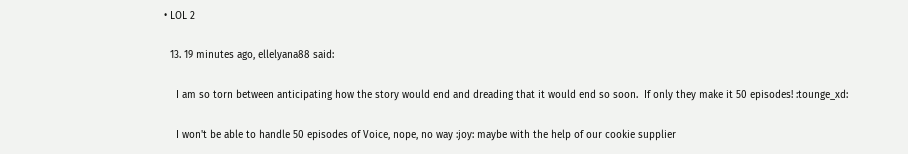• LOL 2

  13. 19 minutes ago, ellelyana88 said:

    I am so torn between anticipating how the story would end and dreading that it would end so soon.  If only they make it 50 episodes! :tounge_xd:

    I won't be able to handle 50 episodes of Voice, nope, no way :joy: maybe with the help of our cookie supplier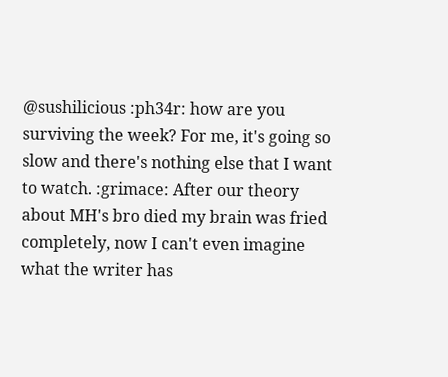@sushilicious :ph34r: how are you surviving the week? For me, it's going so slow and there's nothing else that I want to watch. :grimace: After our theory about MH's bro died my brain was fried completely, now I can't even imagine what the writer has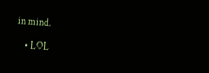in mind.

    • LOL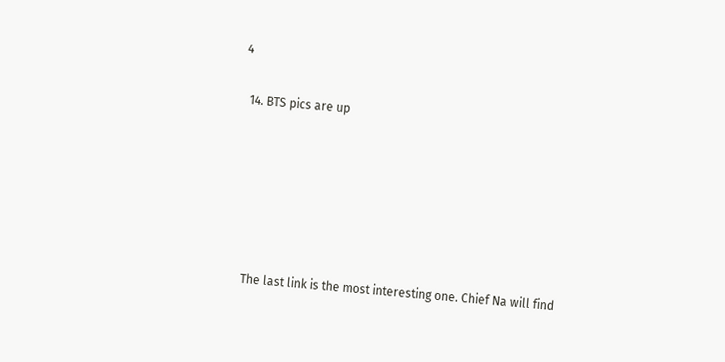4

  14. BTS pics are up






    The last link is the most interesting one. Chief Na will find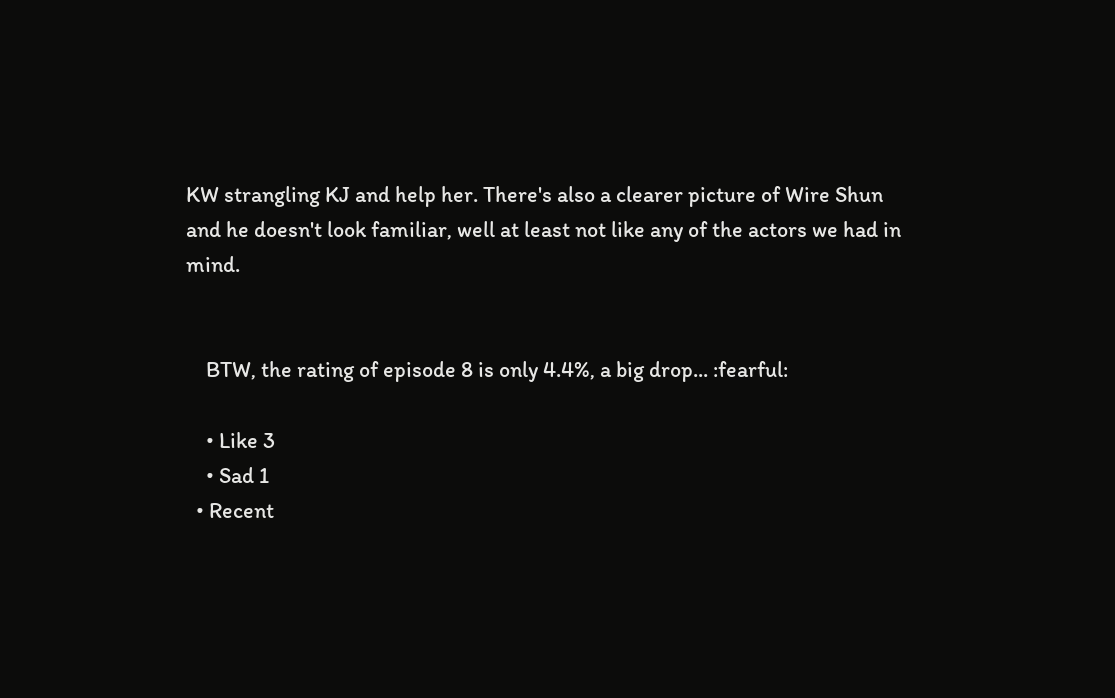KW strangling KJ and help her. There's also a clearer picture of Wire Shun and he doesn't look familiar, well at least not like any of the actors we had in mind.


    BTW, the rating of episode 8 is only 4.4%, a big drop... :fearful:

    • Like 3
    • Sad 1
  • Recent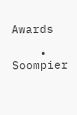Awards

    • Soompier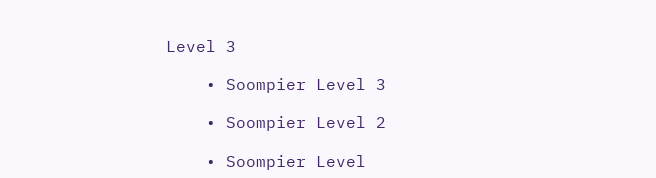Level 3

    • Soompier Level 3

    • Soompier Level 2

    • Soompier Level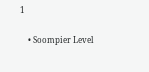1

    • Soompier Level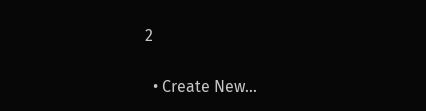2

  • Create New...